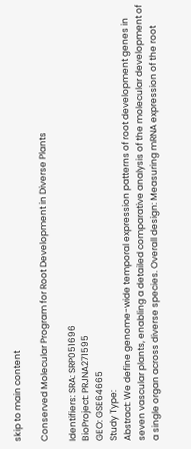skip to main content

Conserved Molecular Program for Root Development in Diverse Plants

Identifiers: SRA: SRP051696
BioProject: PRJNA271595
GEO: GSE64665
Study Type:
Abstract: We define genome-wide temporal expression patterns of root development genes in seven vascular plants, enabling a detailed comparative analysis of the molecular development of a single organ across diverse species. Overall design: Measuring mRNA expression of the root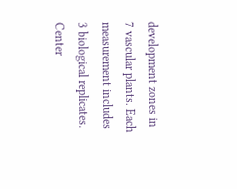development zones in 7 vascular plants. Each measurement includes 3 biological replicates.
Center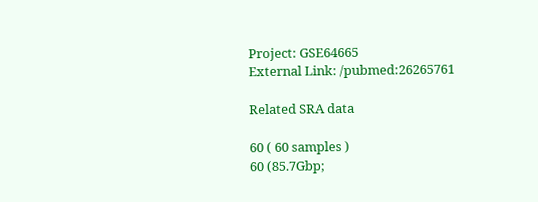Project: GSE64665
External Link: /pubmed:26265761

Related SRA data

60 ( 60 samples )
60 (85.7Gbp;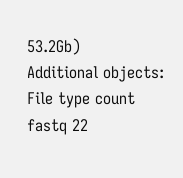53.2Gb)
Additional objects:
File type count
fastq 22